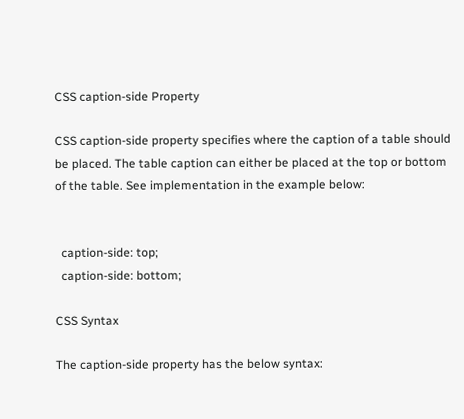CSS caption-side Property

CSS caption-side property specifies where the caption of a table should be placed. The table caption can either be placed at the top or bottom of the table. See implementation in the example below:


  caption-side: top;
  caption-side: bottom;

CSS Syntax

The caption-side property has the below syntax: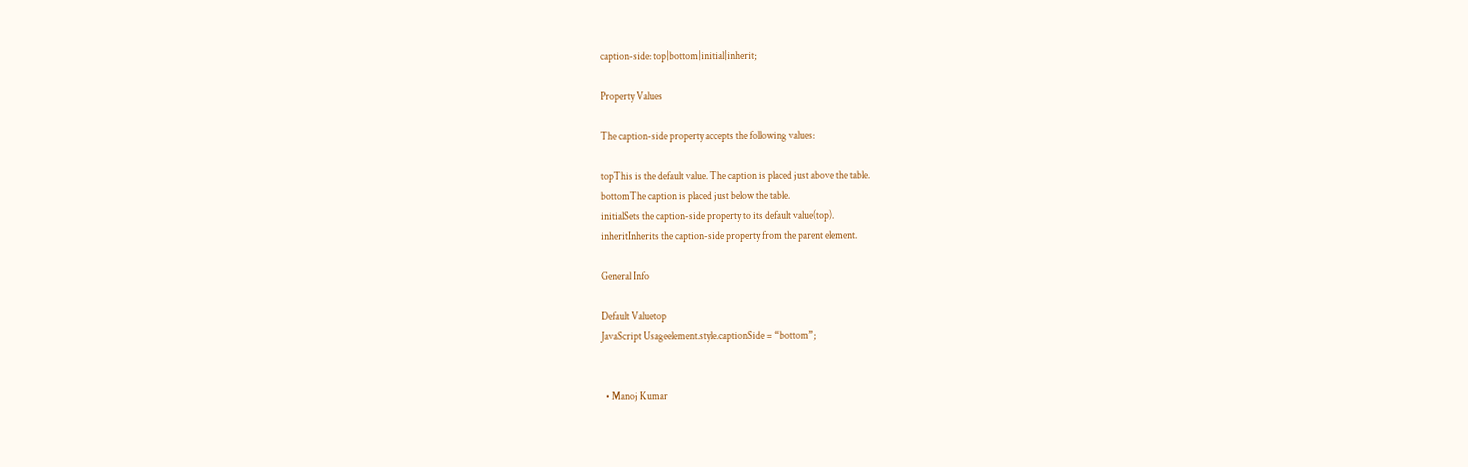caption-side: top|bottom|initial|inherit;

Property Values

The caption-side property accepts the following values:

topThis is the default value. The caption is placed just above the table.
bottomThe caption is placed just below the table.
initialSets the caption-side property to its default value(top).
inheritInherits the caption-side property from the parent element.

General Info

Default Valuetop
JavaScript Usageelement.style.captionSide = “bottom”;


  • Manoj Kumar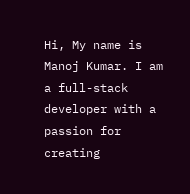Hi, My name is Manoj Kumar. I am a full-stack developer with a passion for creating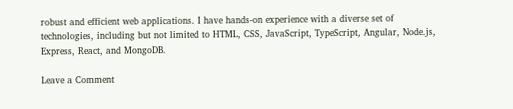robust and efficient web applications. I have hands-on experience with a diverse set of technologies, including but not limited to HTML, CSS, JavaScript, TypeScript, Angular, Node.js, Express, React, and MongoDB.

Leave a Comment